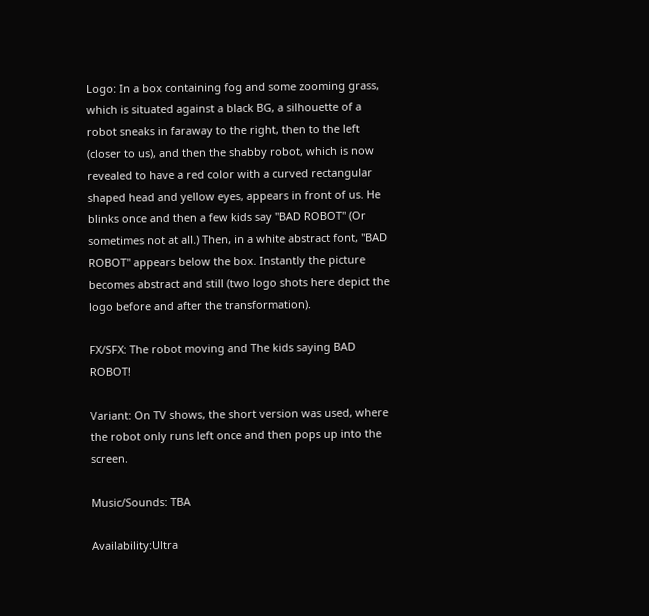Logo: In a box containing fog and some zooming grass, which is situated against a black BG, a silhouette of a
robot sneaks in faraway to the right, then to the left (closer to us), and then the shabby robot, which is now revealed to have a red color with a curved rectangular shaped head and yellow eyes, appears in front of us. He blinks once and then a few kids say "BAD ROBOT" (Or sometimes not at all.) Then, in a white abstract font, "BAD ROBOT" appears below the box. Instantly the picture becomes abstract and still (two logo shots here depict the logo before and after the transformation).

FX/SFX: The robot moving and The kids saying BAD ROBOT!

Variant: On TV shows, the short version was used, where the robot only runs left once and then pops up into the screen.

Music/Sounds: TBA

Availability:Ultra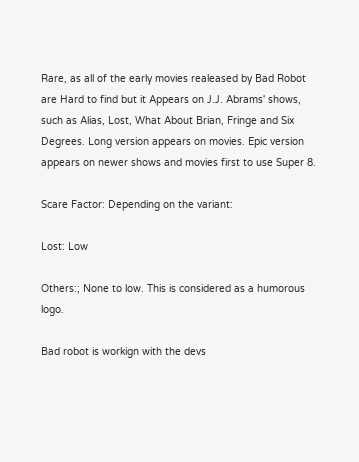Rare, as all of the early movies realeased by Bad Robot are Hard to find but it Appears on J.J. Abrams' shows, such as Alias, Lost, What About Brian, Fringe and Six Degrees. Long version appears on movies. Epic version appears on newer shows and movies first to use Super 8.

Scare Factor: Depending on the variant:

Lost: Low

Others:; None to low. This is considered as a humorous logo.

Bad robot is workign with the devs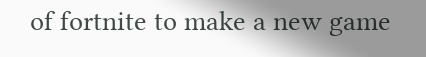of fortnite to make a new game